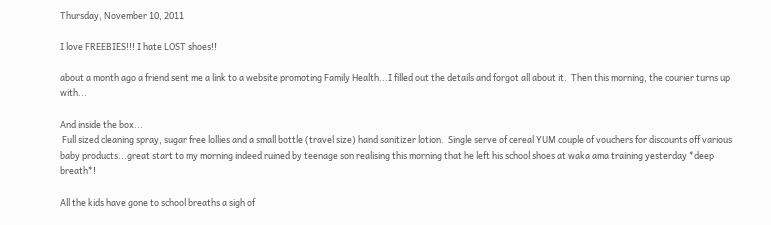Thursday, November 10, 2011

I love FREEBIES!!! I hate LOST shoes!!

about a month ago a friend sent me a link to a website promoting Family Health...I filled out the details and forgot all about it.  Then this morning, the courier turns up with...

And inside the box...
 Full sized cleaning spray, sugar free lollies and a small bottle (travel size) hand sanitizer lotion.  Single serve of cereal YUM couple of vouchers for discounts off various baby products...great start to my morning indeed ruined by teenage son realising this morning that he left his school shoes at waka ama training yesterday *deep breath*!

All the kids have gone to school breaths a sigh of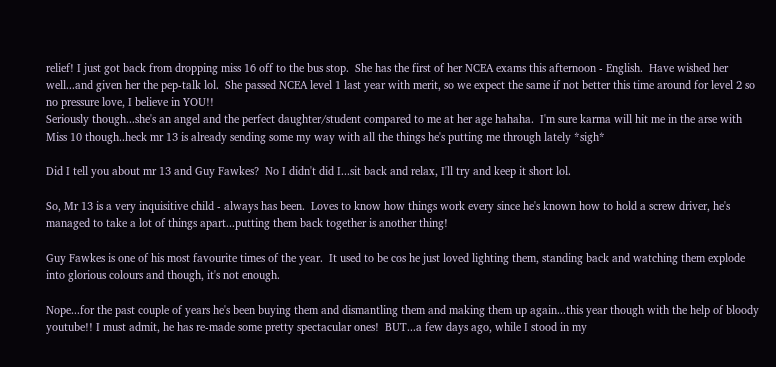relief! I just got back from dropping miss 16 off to the bus stop.  She has the first of her NCEA exams this afternoon - English.  Have wished her well...and given her the pep-talk lol.  She passed NCEA level 1 last year with merit, so we expect the same if not better this time around for level 2 so no pressure love, I believe in YOU!!
Seriously though...she's an angel and the perfect daughter/student compared to me at her age hahaha.  I'm sure karma will hit me in the arse with Miss 10 though..heck mr 13 is already sending some my way with all the things he's putting me through lately *sigh*

Did I tell you about mr 13 and Guy Fawkes?  No I didn't did I...sit back and relax, I'll try and keep it short lol.

So, Mr 13 is a very inquisitive child - always has been.  Loves to know how things work every since he's known how to hold a screw driver, he's managed to take a lot of things apart...putting them back together is another thing!

Guy Fawkes is one of his most favourite times of the year.  It used to be cos he just loved lighting them, standing back and watching them explode into glorious colours and though, it's not enough.

Nope...for the past couple of years he's been buying them and dismantling them and making them up again...this year though with the help of bloody youtube!! I must admit, he has re-made some pretty spectacular ones!  BUT...a few days ago, while I stood in my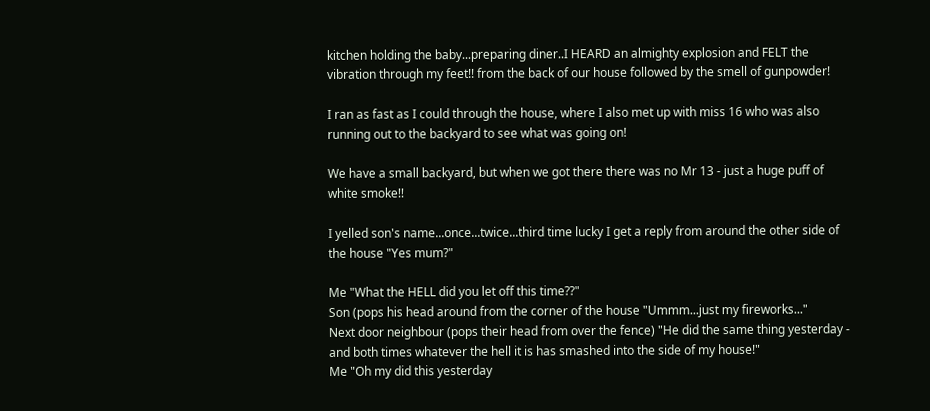kitchen holding the baby...preparing diner..I HEARD an almighty explosion and FELT the vibration through my feet!! from the back of our house followed by the smell of gunpowder!

I ran as fast as I could through the house, where I also met up with miss 16 who was also running out to the backyard to see what was going on!

We have a small backyard, but when we got there there was no Mr 13 - just a huge puff of white smoke!!

I yelled son's name...once...twice...third time lucky I get a reply from around the other side of the house "Yes mum?"

Me "What the HELL did you let off this time??"
Son (pops his head around from the corner of the house "Ummm...just my fireworks..."
Next door neighbour (pops their head from over the fence) "He did the same thing yesterday - and both times whatever the hell it is has smashed into the side of my house!"
Me "Oh my did this yesterday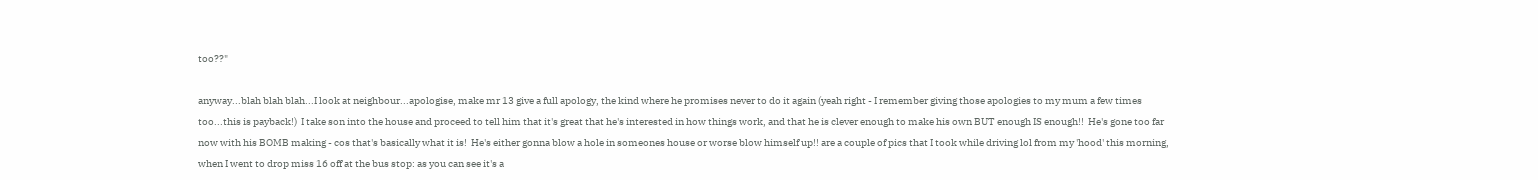too??"

anyway...blah blah blah...I look at neighbour...apologise, make mr 13 give a full apology, the kind where he promises never to do it again (yeah right - I remember giving those apologies to my mum a few times too...this is payback!)  I take son into the house and proceed to tell him that it's great that he's interested in how things work, and that he is clever enough to make his own BUT enough IS enough!!  He's gone too far now with his BOMB making - cos that's basically what it is!  He's either gonna blow a hole in someones house or worse blow himself up!! are a couple of pics that I took while driving lol from my 'hood' this morning, when I went to drop miss 16 off at the bus stop: as you can see it's a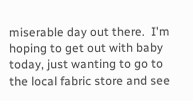miserable day out there.  I'm hoping to get out with baby today, just wanting to go to the local fabric store and see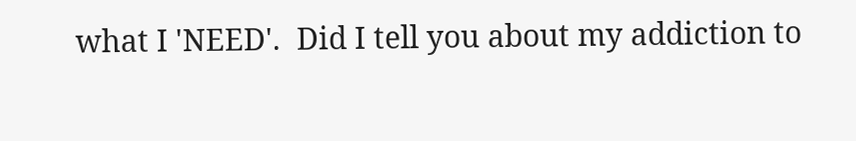what I 'NEED'.  Did I tell you about my addiction to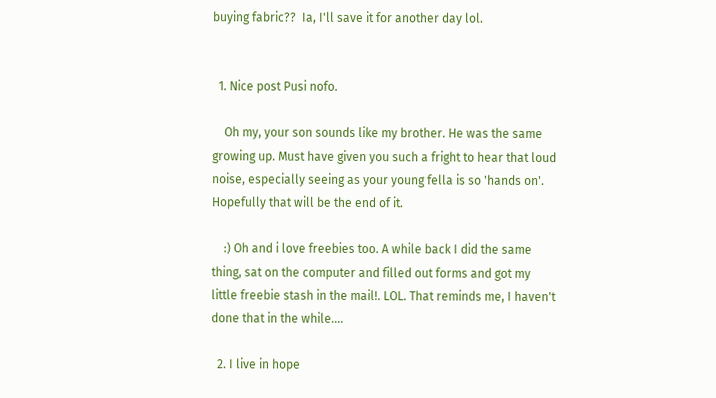buying fabric??  Ia, I'll save it for another day lol.


  1. Nice post Pusi nofo.

    Oh my, your son sounds like my brother. He was the same growing up. Must have given you such a fright to hear that loud noise, especially seeing as your young fella is so 'hands on'. Hopefully that will be the end of it.

    :) Oh and i love freebies too. A while back I did the same thing, sat on the computer and filled out forms and got my little freebie stash in the mail!. LOL. That reminds me, I haven't done that in the while....

  2. I live in hope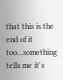that this is the end of it too...something tells me it's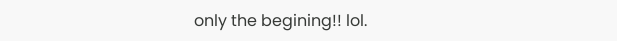only the begining!! lol.